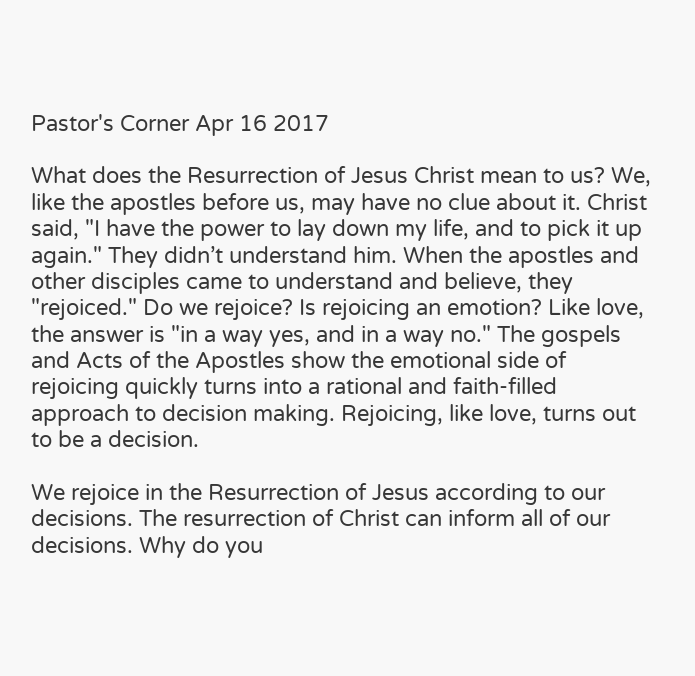Pastor's Corner Apr 16 2017

What does the Resurrection of Jesus Christ mean to us? We, like the apostles before us, may have no clue about it. Christ said, "I have the power to lay down my life, and to pick it up again." They didn’t understand him. When the apostles and other disciples came to understand and believe, they "rejoiced." Do we rejoice? Is rejoicing an emotion? Like love, the answer is "in a way yes, and in a way no." The gospels and Acts of the Apostles show the emotional side of rejoicing quickly turns into a rational and faith-filled approach to decision making. Rejoicing, like love, turns out to be a decision.

We rejoice in the Resurrection of Jesus according to our decisions. The resurrection of Christ can inform all of our decisions. Why do you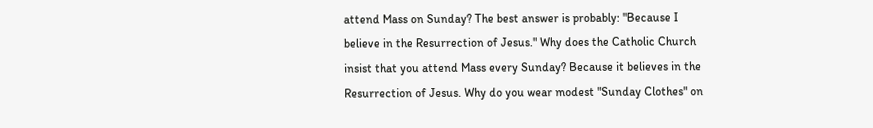attend Mass on Sunday? The best answer is probably: "Because I believe in the Resurrection of Jesus." Why does the Catholic Church insist that you attend Mass every Sunday? Because it believes in the Resurrection of Jesus. Why do you wear modest "Sunday Clothes" on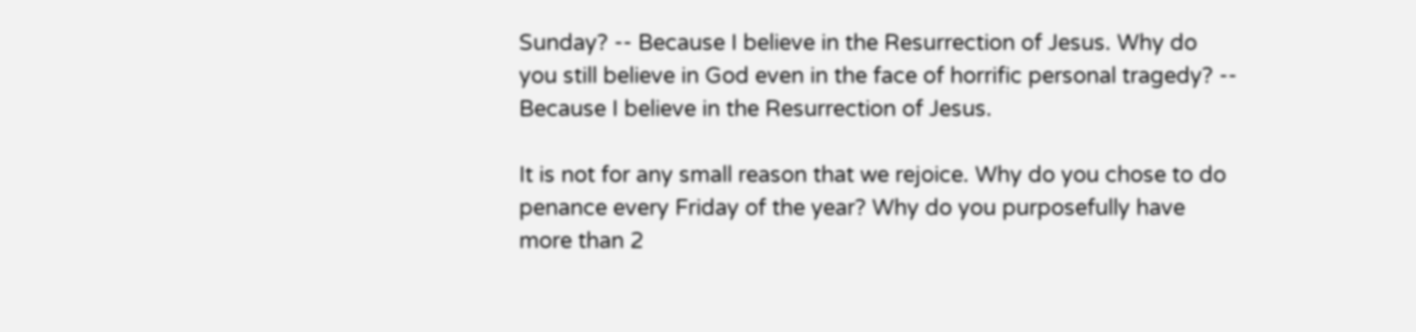Sunday? -- Because I believe in the Resurrection of Jesus. Why do you still believe in God even in the face of horrific personal tragedy? -- Because I believe in the Resurrection of Jesus.

It is not for any small reason that we rejoice. Why do you chose to do penance every Friday of the year? Why do you purposefully have more than 2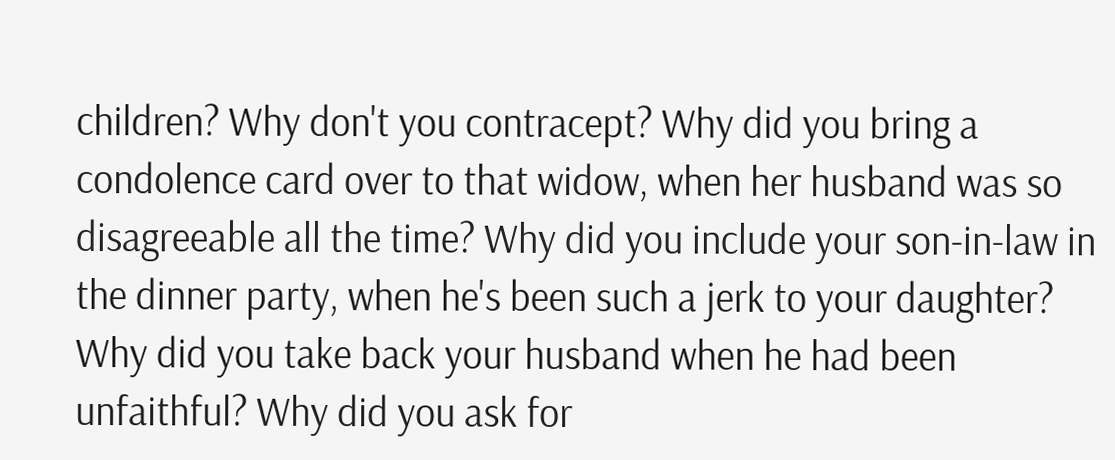children? Why don't you contracept? Why did you bring a condolence card over to that widow, when her husband was so disagreeable all the time? Why did you include your son-in-law in the dinner party, when he's been such a jerk to your daughter? Why did you take back your husband when he had been unfaithful? Why did you ask for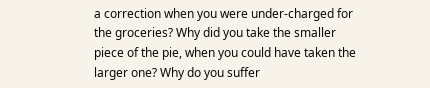a correction when you were under-charged for the groceries? Why did you take the smaller piece of the pie, when you could have taken the larger one? Why do you suffer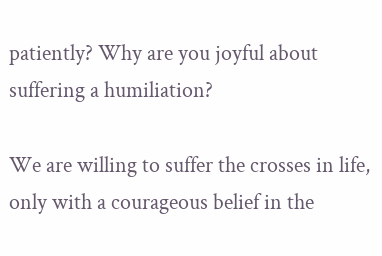patiently? Why are you joyful about suffering a humiliation?

We are willing to suffer the crosses in life, only with a courageous belief in the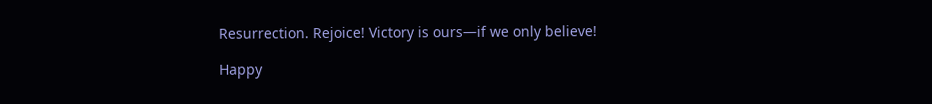Resurrection. Rejoice! Victory is ours—if we only believe!

Happy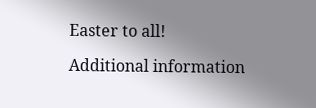Easter to all!

Additional information